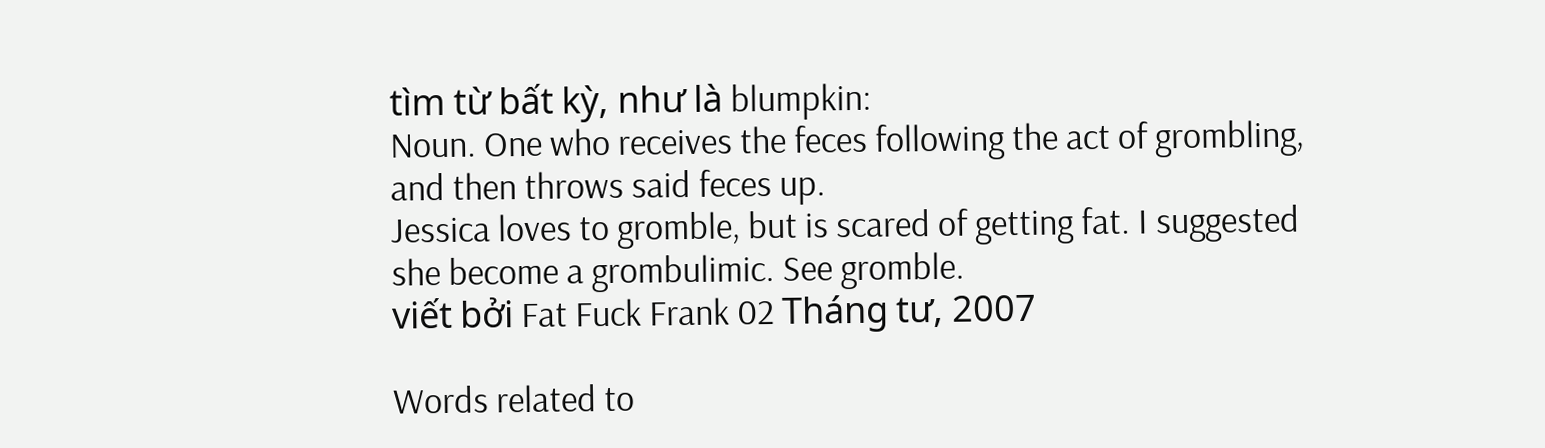tìm từ bất kỳ, như là blumpkin:
Noun. One who receives the feces following the act of grombling, and then throws said feces up.
Jessica loves to gromble, but is scared of getting fat. I suggested she become a grombulimic. See gromble.
viết bởi Fat Fuck Frank 02 Tháng tư, 2007

Words related to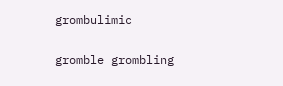grombulimic

gromble grombling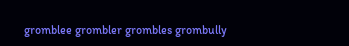gromblee grombler grombles grombully